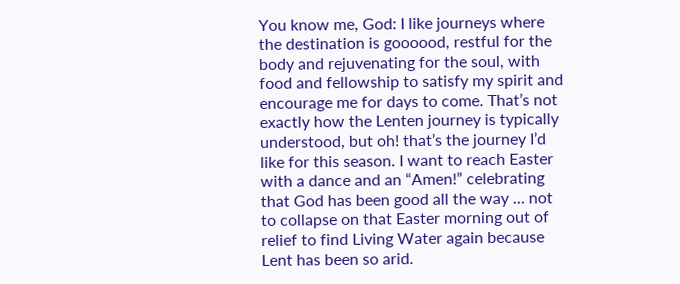You know me, God: I like journeys where the destination is goooood, restful for the body and rejuvenating for the soul, with food and fellowship to satisfy my spirit and encourage me for days to come. That’s not exactly how the Lenten journey is typically understood, but oh! that’s the journey I’d like for this season. I want to reach Easter with a dance and an “Amen!” celebrating that God has been good all the way … not to collapse on that Easter morning out of relief to find Living Water again because Lent has been so arid.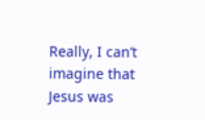Really, I can’t imagine that Jesus was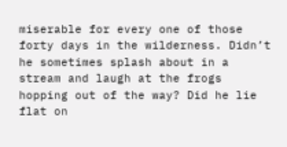miserable for every one of those forty days in the wilderness. Didn’t he sometimes splash about in a stream and laugh at the frogs hopping out of the way? Did he lie flat on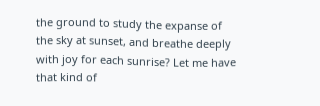the ground to study the expanse of the sky at sunset, and breathe deeply with joy for each sunrise? Let me have that kind of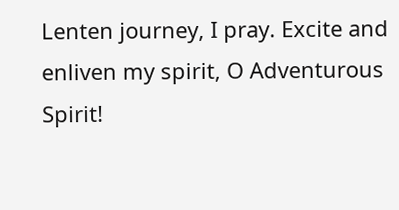Lenten journey, I pray. Excite and enliven my spirit, O Adventurous Spirit!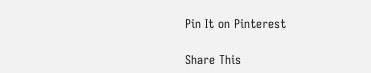Pin It on Pinterest

Share This